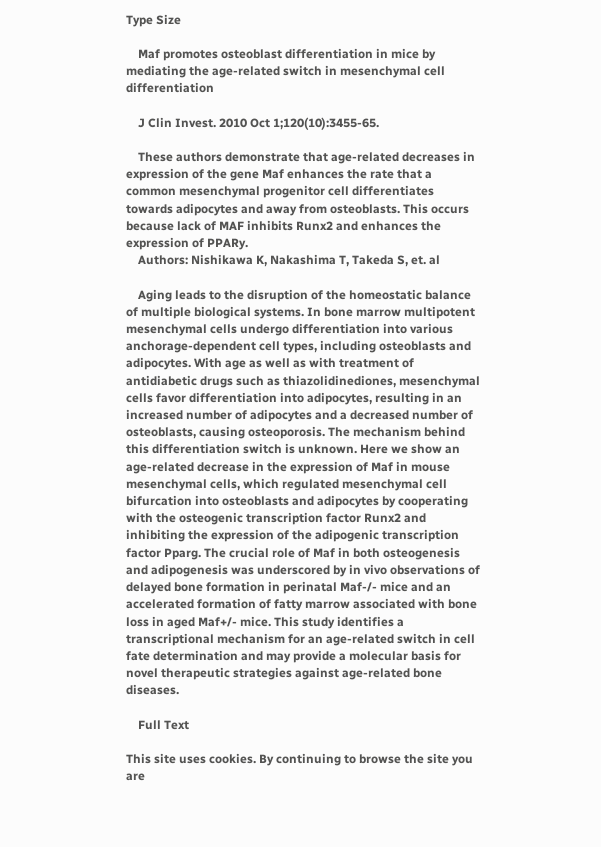Type Size

    Maf promotes osteoblast differentiation in mice by mediating the age-related switch in mesenchymal cell differentiation

    J Clin Invest. 2010 Oct 1;120(10):3455-65.

    These authors demonstrate that age-related decreases in expression of the gene Maf enhances the rate that a common mesenchymal progenitor cell differentiates towards adipocytes and away from osteoblasts. This occurs because lack of MAF inhibits Runx2 and enhances the expression of PPARy.
    Authors: Nishikawa K, Nakashima T, Takeda S, et. al

    Aging leads to the disruption of the homeostatic balance of multiple biological systems. In bone marrow multipotent mesenchymal cells undergo differentiation into various anchorage-dependent cell types, including osteoblasts and adipocytes. With age as well as with treatment of antidiabetic drugs such as thiazolidinediones, mesenchymal cells favor differentiation into adipocytes, resulting in an increased number of adipocytes and a decreased number of osteoblasts, causing osteoporosis. The mechanism behind this differentiation switch is unknown. Here we show an age-related decrease in the expression of Maf in mouse mesenchymal cells, which regulated mesenchymal cell bifurcation into osteoblasts and adipocytes by cooperating with the osteogenic transcription factor Runx2 and inhibiting the expression of the adipogenic transcription factor Pparg. The crucial role of Maf in both osteogenesis and adipogenesis was underscored by in vivo observations of delayed bone formation in perinatal Maf-/- mice and an accelerated formation of fatty marrow associated with bone loss in aged Maf+/- mice. This study identifies a transcriptional mechanism for an age-related switch in cell fate determination and may provide a molecular basis for novel therapeutic strategies against age-related bone diseases.

    Full Text

This site uses cookies. By continuing to browse the site you are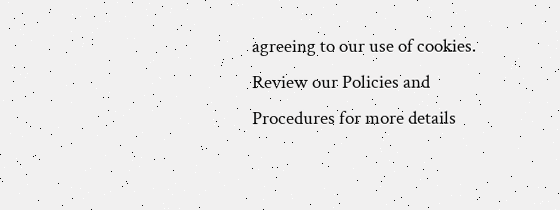agreeing to our use of cookies. Review our Policies and Procedures for more details